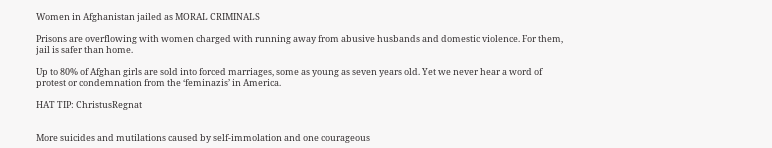Women in Afghanistan jailed as MORAL CRIMINALS

Prisons are overflowing with women charged with running away from abusive husbands and domestic violence. For them, jail is safer than home.

Up to 80% of Afghan girls are sold into forced marriages, some as young as seven years old. Yet we never hear a word of protest or condemnation from the ‘feminazis’ in America.

HAT TIP: ChristusRegnat


More suicides and mutilations caused by self-immolation and one courageous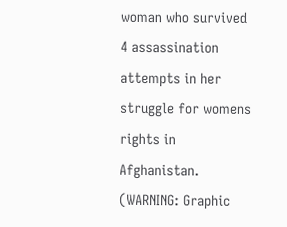woman who survived 4 assassination attempts in her struggle for womens rights in Afghanistan. (WARNING: Graphic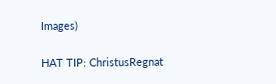Images)

HAT TIP: ChristusRegnat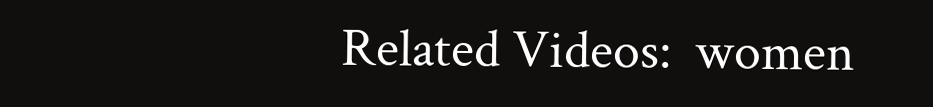Related Videos:  women